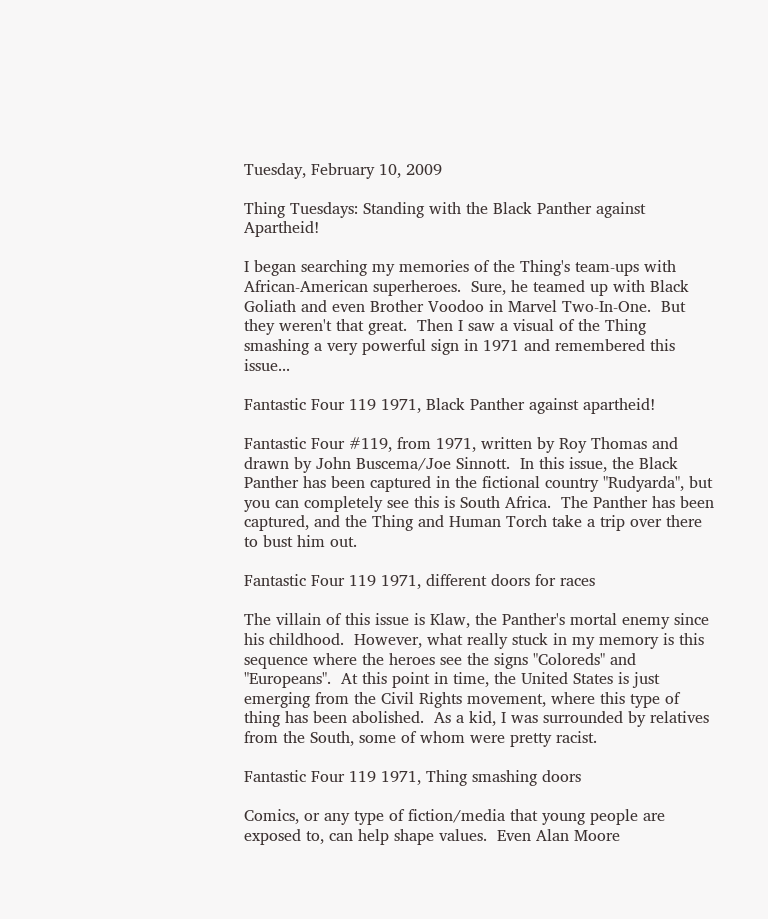Tuesday, February 10, 2009

Thing Tuesdays: Standing with the Black Panther against Apartheid!

I began searching my memories of the Thing's team-ups with African-American superheroes.  Sure, he teamed up with Black Goliath and even Brother Voodoo in Marvel Two-In-One.  But they weren't that great.  Then I saw a visual of the Thing smashing a very powerful sign in 1971 and remembered this issue...

Fantastic Four 119 1971, Black Panther against apartheid!

Fantastic Four #119, from 1971, written by Roy Thomas and drawn by John Buscema/Joe Sinnott.  In this issue, the Black Panther has been captured in the fictional country "Rudyarda", but you can completely see this is South Africa.  The Panther has been captured, and the Thing and Human Torch take a trip over there to bust him out.

Fantastic Four 119 1971, different doors for races

The villain of this issue is Klaw, the Panther's mortal enemy since his childhood.  However, what really stuck in my memory is this sequence where the heroes see the signs "Coloreds" and "Europeans".  At this point in time, the United States is just emerging from the Civil Rights movement, where this type of thing has been abolished.  As a kid, I was surrounded by relatives from the South, some of whom were pretty racist.

Fantastic Four 119 1971, Thing smashing doors

Comics, or any type of fiction/media that young people are exposed to, can help shape values.  Even Alan Moore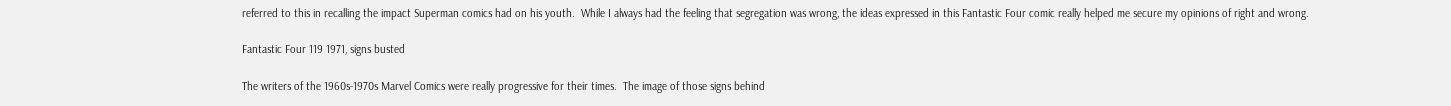referred to this in recalling the impact Superman comics had on his youth.  While I always had the feeling that segregation was wrong, the ideas expressed in this Fantastic Four comic really helped me secure my opinions of right and wrong.

Fantastic Four 119 1971, signs busted

The writers of the 1960s-1970s Marvel Comics were really progressive for their times.  The image of those signs behind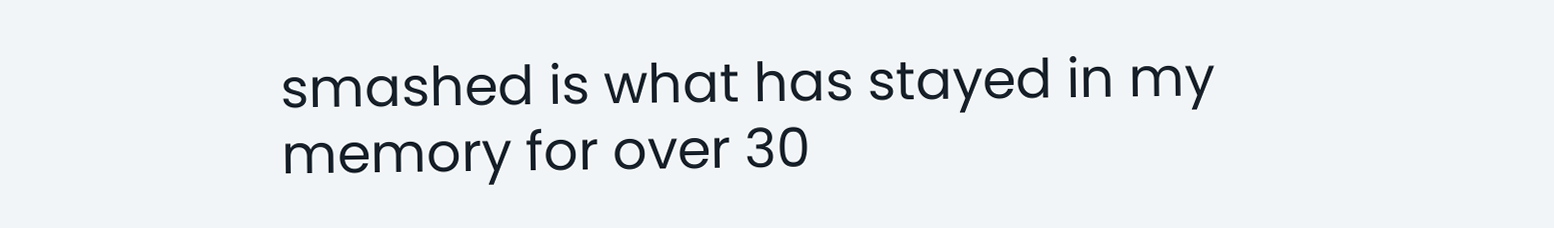smashed is what has stayed in my memory for over 30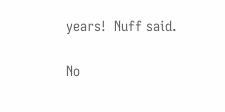years!  Nuff said.

No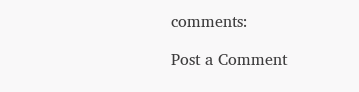comments:

Post a Comment